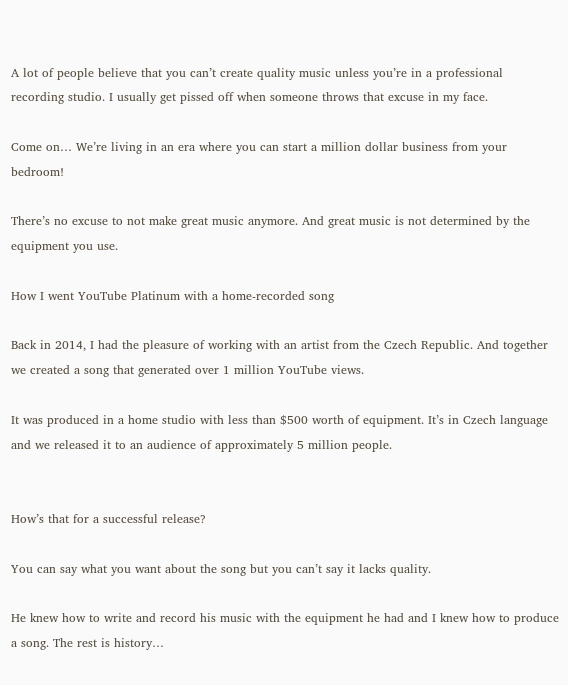A lot of people believe that you can’t create quality music unless you’re in a professional recording studio. I usually get pissed off when someone throws that excuse in my face.

Come on… We’re living in an era where you can start a million dollar business from your bedroom!

There’s no excuse to not make great music anymore. And great music is not determined by the equipment you use.

How I went YouTube Platinum with a home-recorded song

Back in 2014, I had the pleasure of working with an artist from the Czech Republic. And together we created a song that generated over 1 million YouTube views.

It was produced in a home studio with less than $500 worth of equipment. It’s in Czech language and we released it to an audience of approximately 5 million people.


How’s that for a successful release?

You can say what you want about the song but you can’t say it lacks quality.

He knew how to write and record his music with the equipment he had and I knew how to produce a song. The rest is history…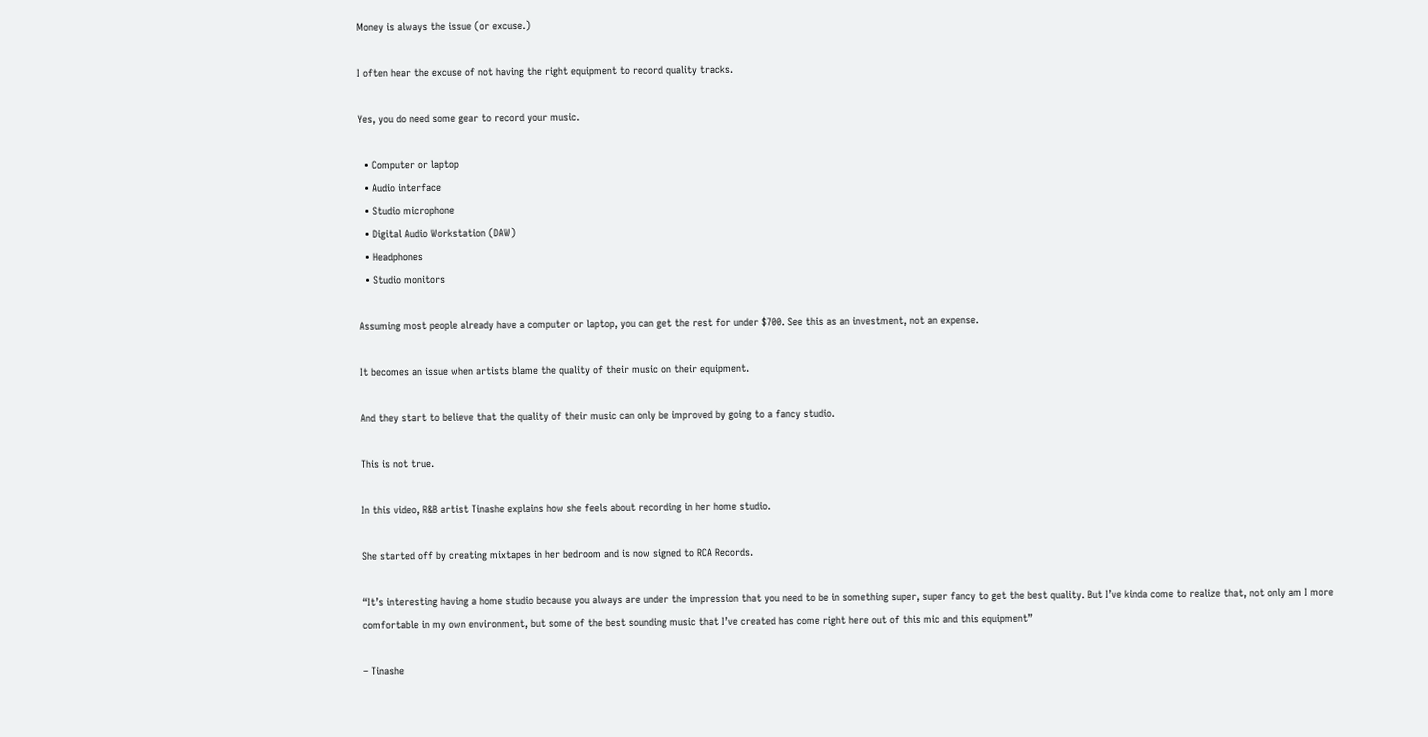Money is always the issue (or excuse.)

I often hear the excuse of not having the right equipment to record quality tracks.

Yes, you do need some gear to record your music.

  • Computer or laptop
  • Audio interface
  • Studio microphone
  • Digital Audio Workstation (DAW)
  • Headphones
  • Studio monitors

Assuming most people already have a computer or laptop, you can get the rest for under $700. See this as an investment, not an expense.

It becomes an issue when artists blame the quality of their music on their equipment.

And they start to believe that the quality of their music can only be improved by going to a fancy studio.

This is not true.

In this video, R&B artist Tinashe explains how she feels about recording in her home studio.

She started off by creating mixtapes in her bedroom and is now signed to RCA Records.

“It’s interesting having a home studio because you always are under the impression that you need to be in something super, super fancy to get the best quality. But I’ve kinda come to realize that, not only am I more comfortable in my own environment, but some of the best sounding music that I’ve created has come right here out of this mic and this equipment”

– Tinashe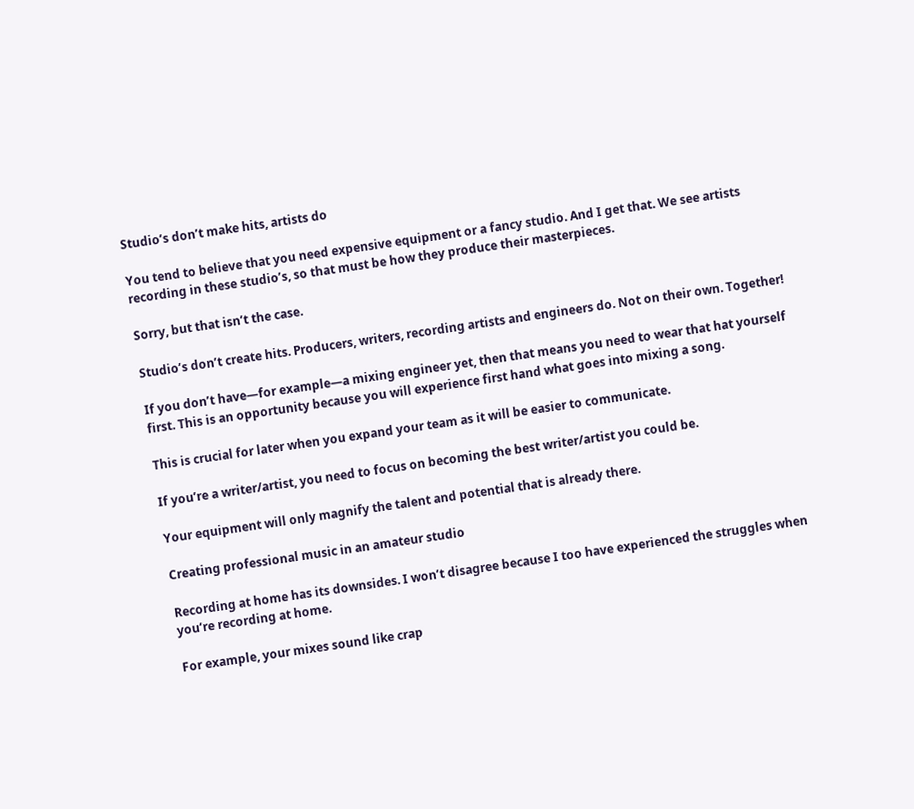Studio’s don’t make hits, artists do

You tend to believe that you need expensive equipment or a fancy studio. And I get that. We see artists recording in these studio’s, so that must be how they produce their masterpieces.

Sorry, but that isn’t the case.

Studio’s don’t create hits. Producers, writers, recording artists and engineers do. Not on their own. Together!

If you don’t have—for example—a mixing engineer yet, then that means you need to wear that hat yourself first. This is an opportunity because you will experience first hand what goes into mixing a song.

This is crucial for later when you expand your team as it will be easier to communicate.

If you’re a writer/artist, you need to focus on becoming the best writer/artist you could be.

Your equipment will only magnify the talent and potential that is already there.

Creating professional music in an amateur studio

Recording at home has its downsides. I won’t disagree because I too have experienced the struggles when you’re recording at home.

For example, your mixes sound like crap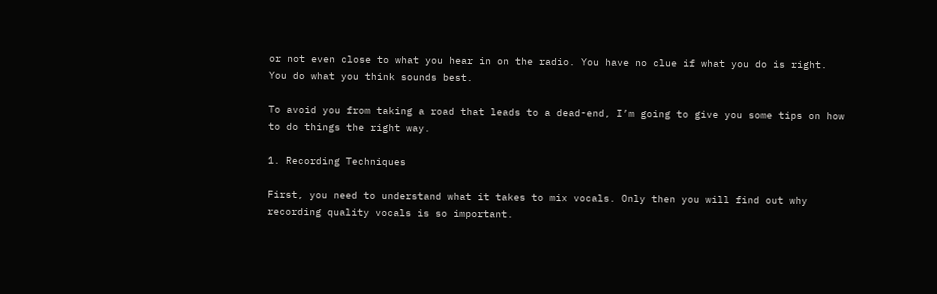or not even close to what you hear in on the radio. You have no clue if what you do is right. You do what you think sounds best.

To avoid you from taking a road that leads to a dead-end, I’m going to give you some tips on how to do things the right way.

1. Recording Techniques

First, you need to understand what it takes to mix vocals. Only then you will find out why recording quality vocals is so important.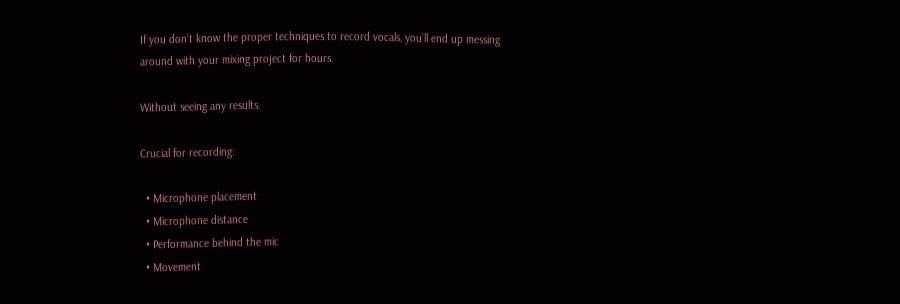If you don’t know the proper techniques to record vocals, you’ll end up messing around with your mixing project for hours.

Without seeing any results.

Crucial for recording:

  • Microphone placement
  • Microphone distance
  • Performance behind the mic
  • Movement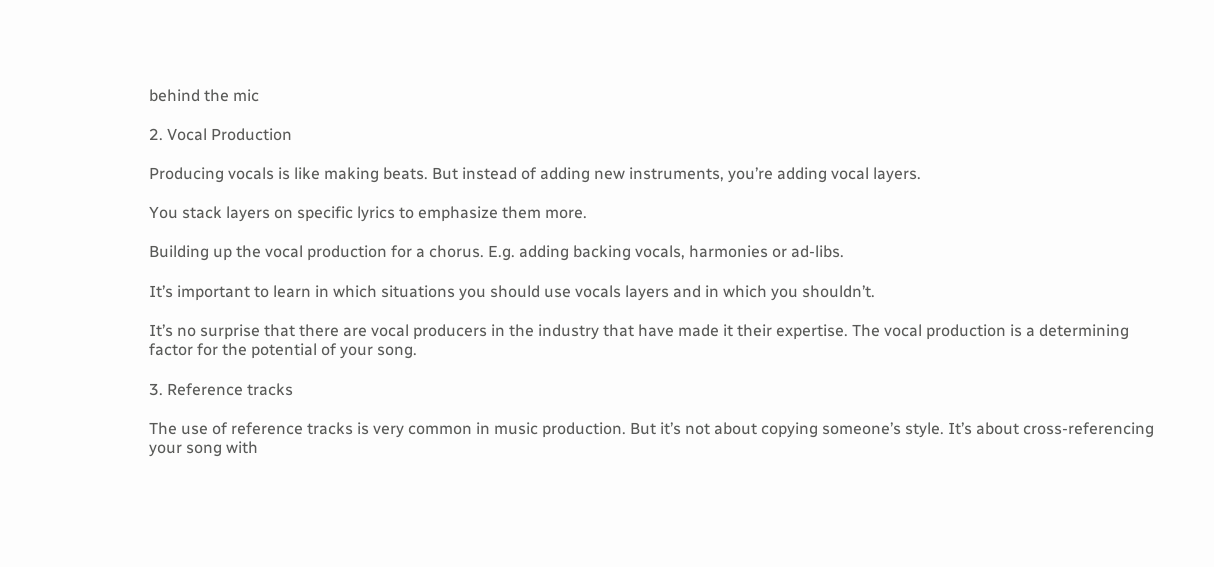behind the mic

2. Vocal Production

Producing vocals is like making beats. But instead of adding new instruments, you’re adding vocal layers.

You stack layers on specific lyrics to emphasize them more.

Building up the vocal production for a chorus. E.g. adding backing vocals, harmonies or ad-libs.

It’s important to learn in which situations you should use vocals layers and in which you shouldn’t.

It’s no surprise that there are vocal producers in the industry that have made it their expertise. The vocal production is a determining factor for the potential of your song.

3. Reference tracks

The use of reference tracks is very common in music production. But it’s not about copying someone’s style. It’s about cross-referencing your song with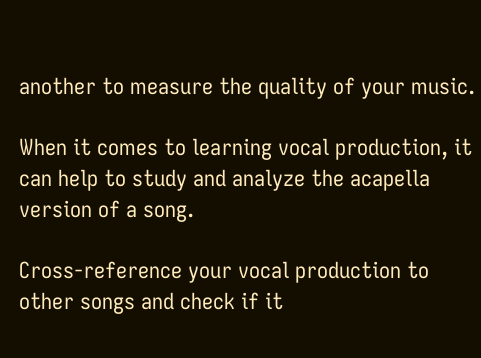another to measure the quality of your music.

When it comes to learning vocal production, it can help to study and analyze the acapella version of a song.

Cross-reference your vocal production to other songs and check if it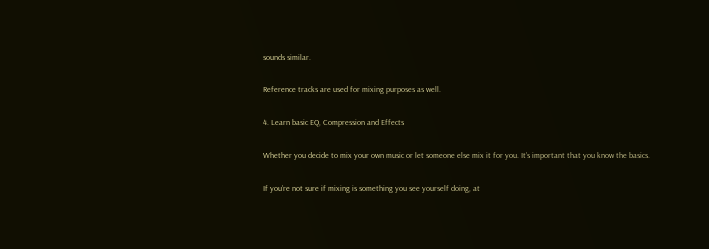sounds similar.

Reference tracks are used for mixing purposes as well.

4. Learn basic EQ, Compression and Effects

Whether you decide to mix your own music or let someone else mix it for you. It’s important that you know the basics.

If you’re not sure if mixing is something you see yourself doing, at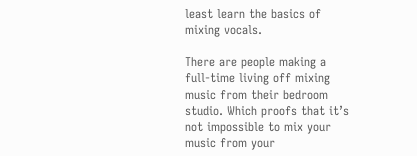least learn the basics of mixing vocals.

There are people making a full-time living off mixing music from their bedroom studio. Which proofs that it’s not impossible to mix your music from your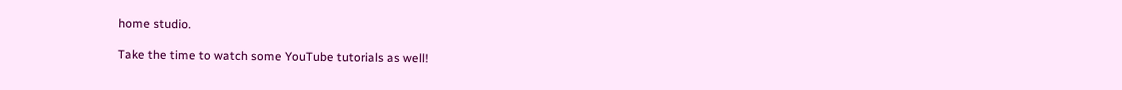home studio.

Take the time to watch some YouTube tutorials as well!